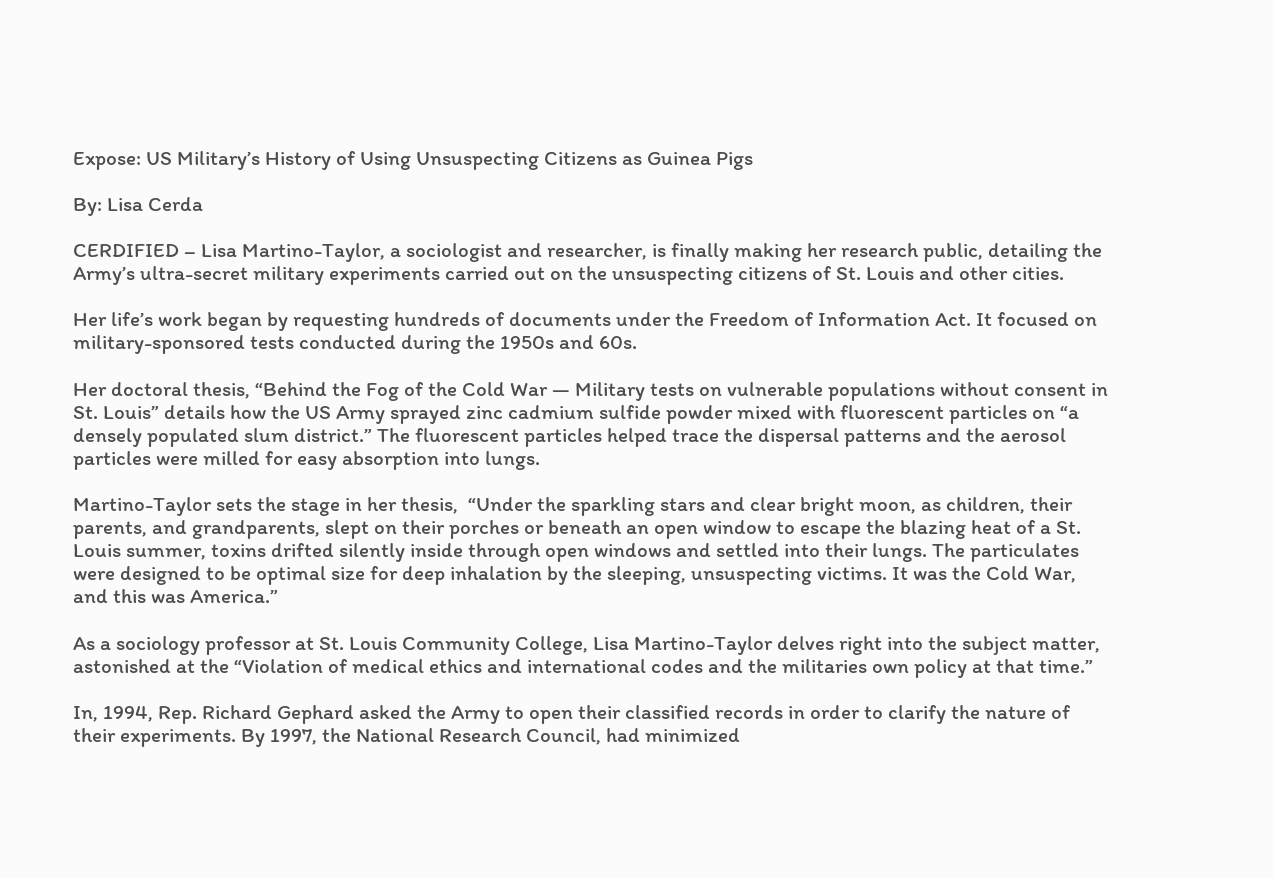Expose: US Military’s History of Using Unsuspecting Citizens as Guinea Pigs

By: Lisa Cerda

CERDIFIED – Lisa Martino-Taylor, a sociologist and researcher, is finally making her research public, detailing the Army’s ultra-secret military experiments carried out on the unsuspecting citizens of St. Louis and other cities.

Her life’s work began by requesting hundreds of documents under the Freedom of Information Act. It focused on military-sponsored tests conducted during the 1950s and 60s.

Her doctoral thesis, “Behind the Fog of the Cold War — Military tests on vulnerable populations without consent in St. Louis” details how the US Army sprayed zinc cadmium sulfide powder mixed with fluorescent particles on “a densely populated slum district.” The fluorescent particles helped trace the dispersal patterns and the aerosol particles were milled for easy absorption into lungs.

Martino-Taylor sets the stage in her thesis,  “Under the sparkling stars and clear bright moon, as children, their parents, and grandparents, slept on their porches or beneath an open window to escape the blazing heat of a St. Louis summer, toxins drifted silently inside through open windows and settled into their lungs. The particulates were designed to be optimal size for deep inhalation by the sleeping, unsuspecting victims. It was the Cold War, and this was America.”

As a sociology professor at St. Louis Community College, Lisa Martino-Taylor delves right into the subject matter, astonished at the “Violation of medical ethics and international codes and the militaries own policy at that time.”

In, 1994, Rep. Richard Gephard asked the Army to open their classified records in order to clarify the nature of their experiments. By 1997, the National Research Council, had minimized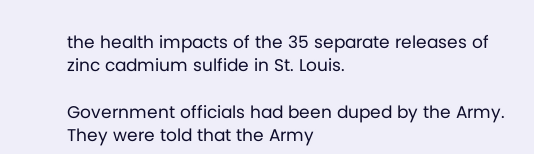the health impacts of the 35 separate releases of zinc cadmium sulfide in St. Louis.

Government officials had been duped by the Army. They were told that the Army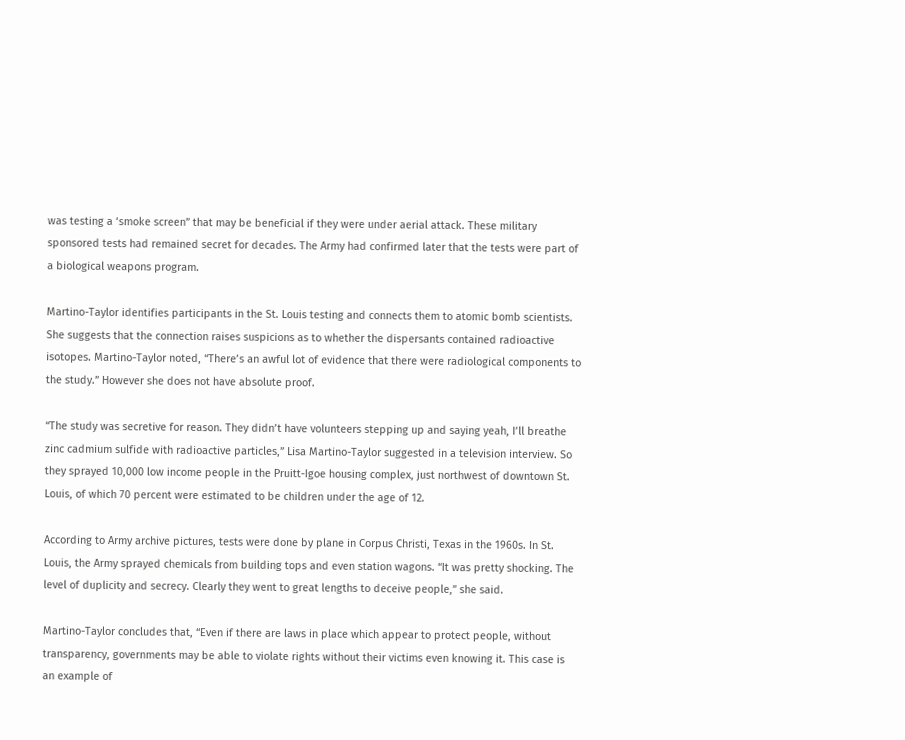was testing a ‘smoke screen” that may be beneficial if they were under aerial attack. These military sponsored tests had remained secret for decades. The Army had confirmed later that the tests were part of a biological weapons program.

Martino-Taylor identifies participants in the St. Louis testing and connects them to atomic bomb scientists. She suggests that the connection raises suspicions as to whether the dispersants contained radioactive isotopes. Martino-Taylor noted, “There’s an awful lot of evidence that there were radiological components to the study.” However she does not have absolute proof.

“The study was secretive for reason. They didn’t have volunteers stepping up and saying yeah, I’ll breathe zinc cadmium sulfide with radioactive particles,” Lisa Martino-Taylor suggested in a television interview. So they sprayed 10,000 low income people in the Pruitt-Igoe housing complex, just northwest of downtown St. Louis, of which 70 percent were estimated to be children under the age of 12.

According to Army archive pictures, tests were done by plane in Corpus Christi, Texas in the 1960s. In St. Louis, the Army sprayed chemicals from building tops and even station wagons. “It was pretty shocking. The level of duplicity and secrecy. Clearly they went to great lengths to deceive people,” she said.

Martino-Taylor concludes that, “Even if there are laws in place which appear to protect people, without transparency, governments may be able to violate rights without their victims even knowing it. This case is an example of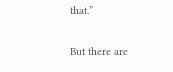that.”

But there are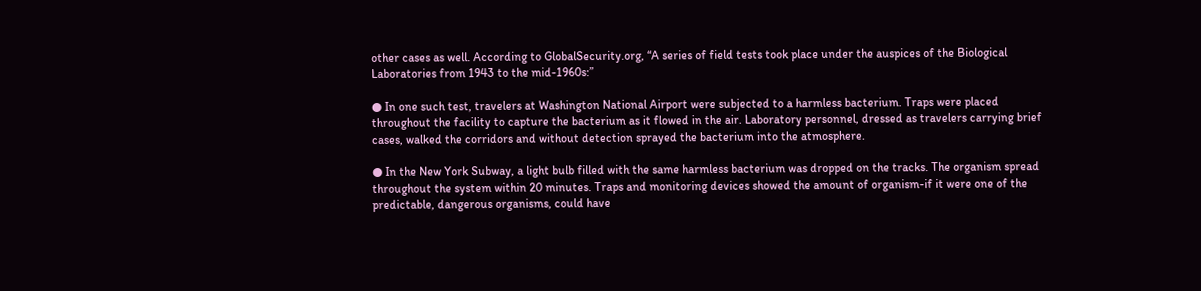other cases as well. According to GlobalSecurity.org, “A series of field tests took place under the auspices of the Biological Laboratories from 1943 to the mid-1960s:”

● In one such test, travelers at Washington National Airport were subjected to a harmless bacterium. Traps were placed throughout the facility to capture the bacterium as it flowed in the air. Laboratory personnel, dressed as travelers carrying brief cases, walked the corridors and without detection sprayed the bacterium into the atmosphere.

● In the New York Subway, a light bulb filled with the same harmless bacterium was dropped on the tracks. The organism spread throughout the system within 20 minutes. Traps and monitoring devices showed the amount of organism-if it were one of the predictable, dangerous organisms, could have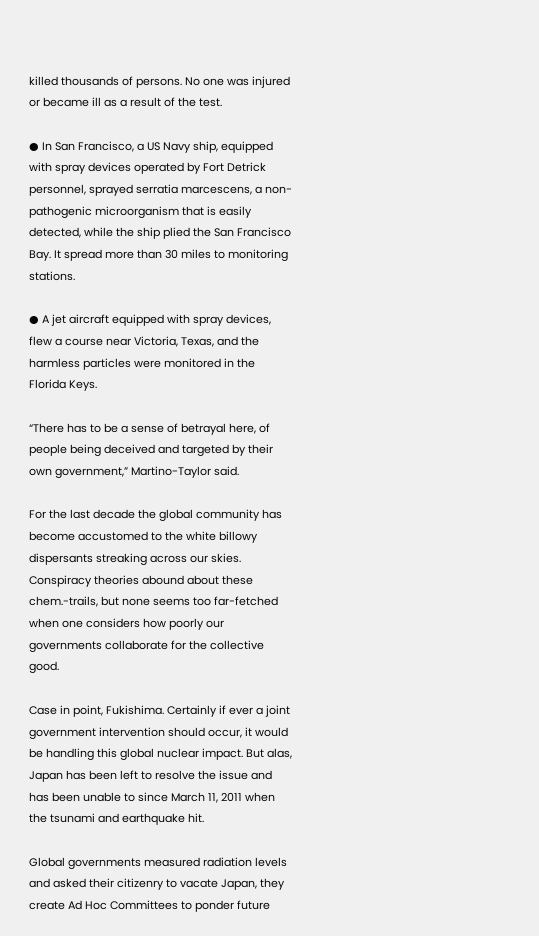killed thousands of persons. No one was injured or became ill as a result of the test.

● In San Francisco, a US Navy ship, equipped with spray devices operated by Fort Detrick personnel, sprayed serratia marcescens, a non-pathogenic microorganism that is easily detected, while the ship plied the San Francisco Bay. It spread more than 30 miles to monitoring stations.

● A jet aircraft equipped with spray devices, flew a course near Victoria, Texas, and the harmless particles were monitored in the Florida Keys.

“There has to be a sense of betrayal here, of people being deceived and targeted by their own government,” Martino-Taylor said.

For the last decade the global community has become accustomed to the white billowy dispersants streaking across our skies. Conspiracy theories abound about these chem.-trails, but none seems too far-fetched when one considers how poorly our governments collaborate for the collective good.

Case in point, Fukishima. Certainly if ever a joint government intervention should occur, it would be handling this global nuclear impact. But alas, Japan has been left to resolve the issue and has been unable to since March 11, 2011 when the tsunami and earthquake hit.

Global governments measured radiation levels and asked their citizenry to vacate Japan, they create Ad Hoc Committees to ponder future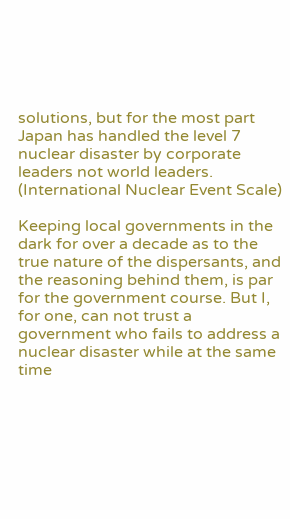solutions, but for the most part Japan has handled the level 7 nuclear disaster by corporate leaders not world leaders.  (International Nuclear Event Scale)

Keeping local governments in the dark for over a decade as to the true nature of the dispersants, and the reasoning behind them, is par for the government course. But I, for one, can not trust a government who fails to address a nuclear disaster while at the same time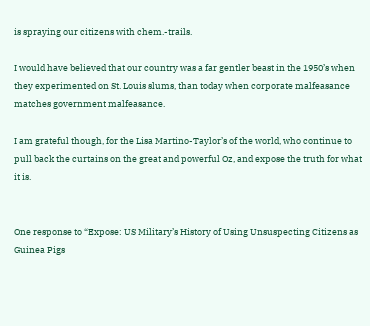is spraying our citizens with chem.-trails.

I would have believed that our country was a far gentler beast in the 1950’s when they experimented on St. Louis slums, than today when corporate malfeasance matches government malfeasance.

I am grateful though, for the Lisa Martino-Taylor’s of the world, who continue to pull back the curtains on the great and powerful Oz, and expose the truth for what it is.


One response to “Expose: US Military’s History of Using Unsuspecting Citizens as Guinea Pigs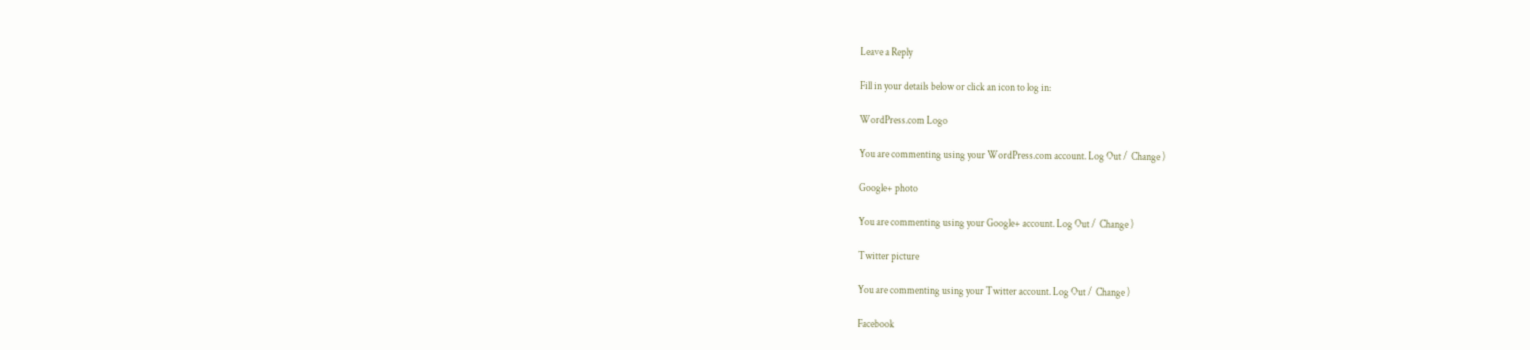Leave a Reply

Fill in your details below or click an icon to log in:

WordPress.com Logo

You are commenting using your WordPress.com account. Log Out /  Change )

Google+ photo

You are commenting using your Google+ account. Log Out /  Change )

Twitter picture

You are commenting using your Twitter account. Log Out /  Change )

Facebook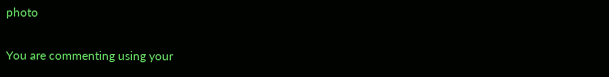photo

You are commenting using your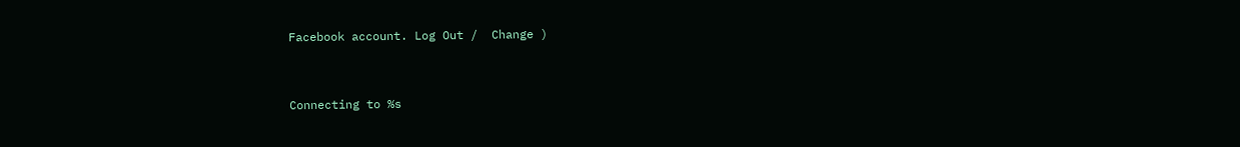Facebook account. Log Out /  Change )


Connecting to %s